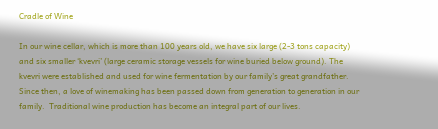Cradle of Wine

In our wine cellar, which is more than 100 years old, we have six large (2-3 tons capacity) and six smaller ‘kvevri’ (large ceramic storage vessels for wine buried below ground). The kvevri were established and used for wine fermentation by our family’s great grandfather. Since then, a love of winemaking has been passed down from generation to generation in our family.  Traditional wine production has become an integral part of our lives.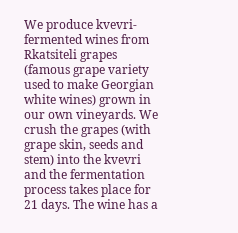We produce kvevri-fermented wines from Rkatsiteli grapes (famous grape variety used to make Georgian white wines) grown in our own vineyards. We crush the grapes (with grape skin, seeds and stem) into the kvevri and the fermentation process takes place for 21 days. The wine has a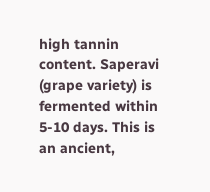high tannin content. Saperavi (grape variety) is fermented within 5-10 days. This is an ancient,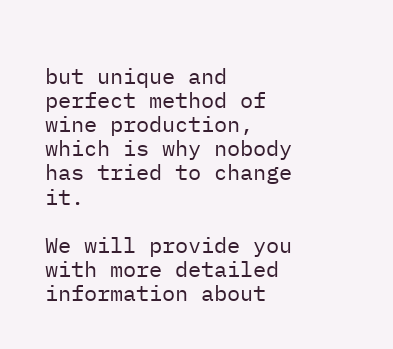but unique and perfect method of wine production, which is why nobody has tried to change it.

We will provide you with more detailed information about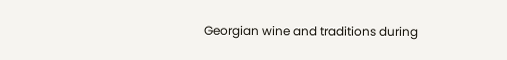Georgian wine and traditions during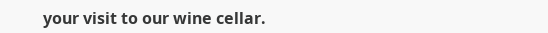your visit to our wine cellar.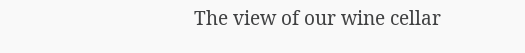The view of our wine cellar